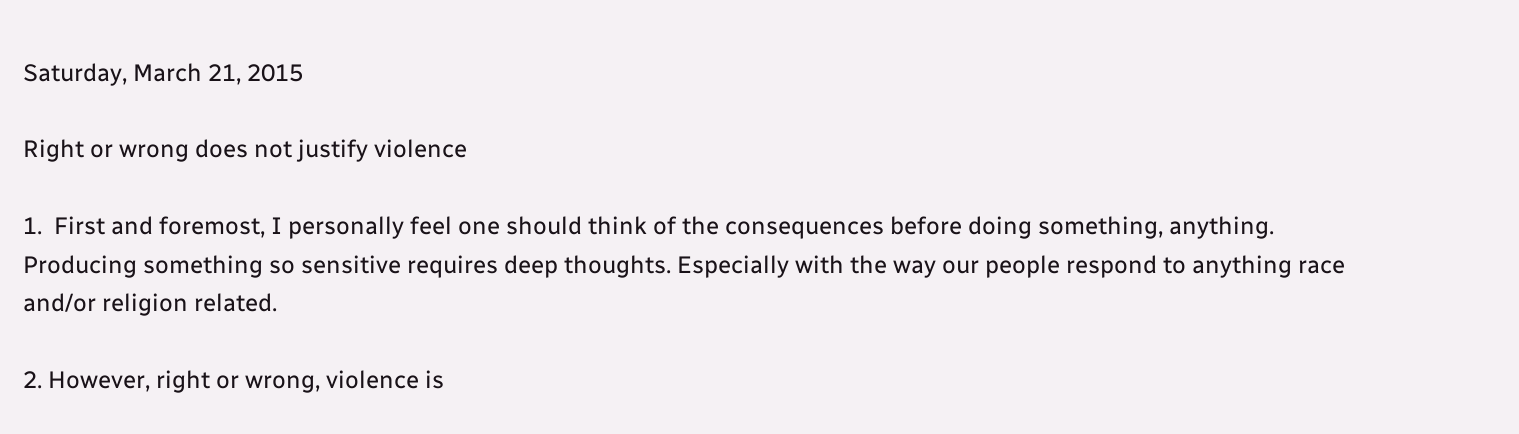Saturday, March 21, 2015

Right or wrong does not justify violence

1.  First and foremost, I personally feel one should think of the consequences before doing something, anything. Producing something so sensitive requires deep thoughts. Especially with the way our people respond to anything race and/or religion related.

2. However, right or wrong, violence is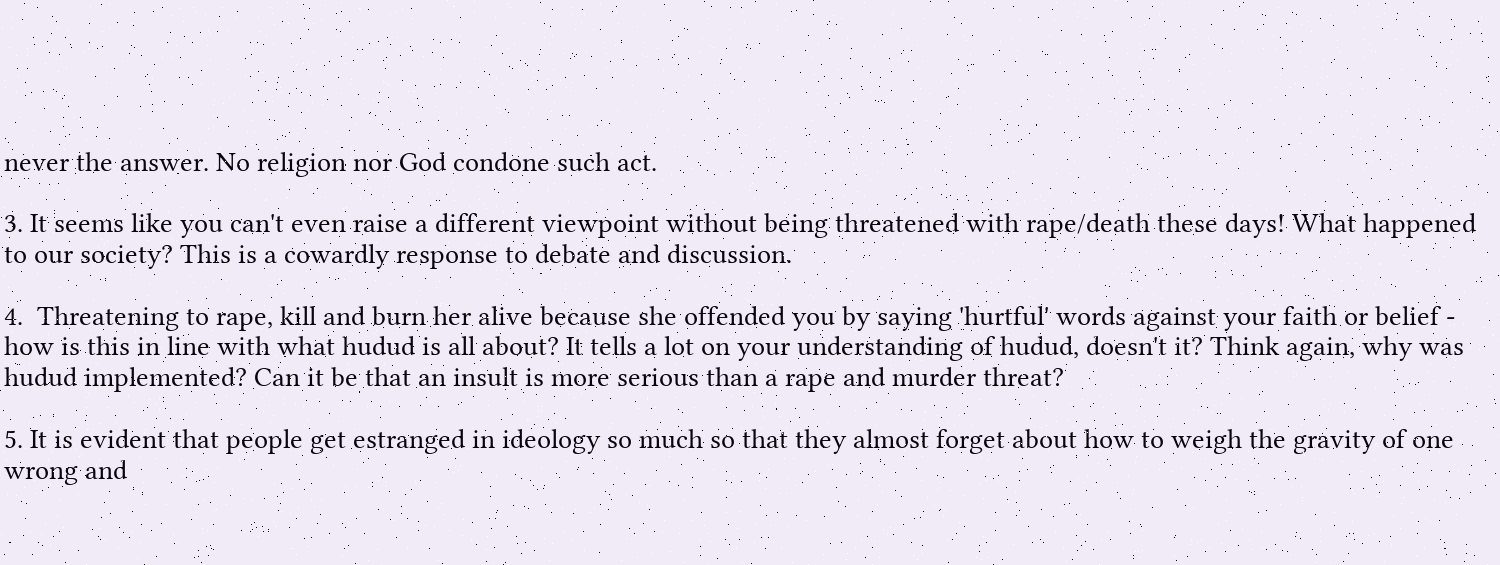never the answer. No religion nor God condone such act.

3. It seems like you can't even raise a different viewpoint without being threatened with rape/death these days! What happened to our society? This is a cowardly response to debate and discussion.

4.  Threatening to rape, kill and burn her alive because she offended you by saying 'hurtful' words against your faith or belief - how is this in line with what hudud is all about? It tells a lot on your understanding of hudud, doesn't it? Think again, why was hudud implemented? Can it be that an insult is more serious than a rape and murder threat?

5. It is evident that people get estranged in ideology so much so that they almost forget about how to weigh the gravity of one wrong and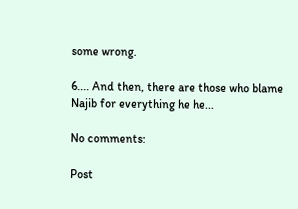some wrong.

6.... And then, there are those who blame Najib for everything he he...

No comments:

Post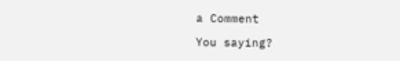a Comment

You saying?